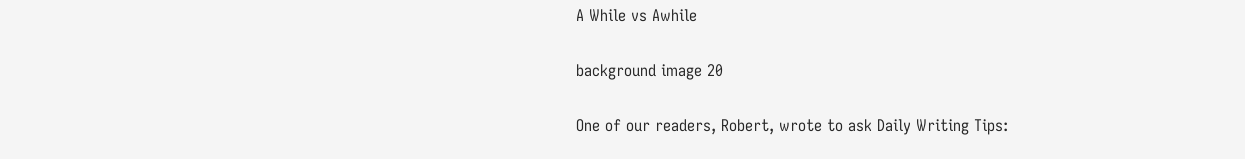A While vs Awhile

background image 20

One of our readers, Robert, wrote to ask Daily Writing Tips: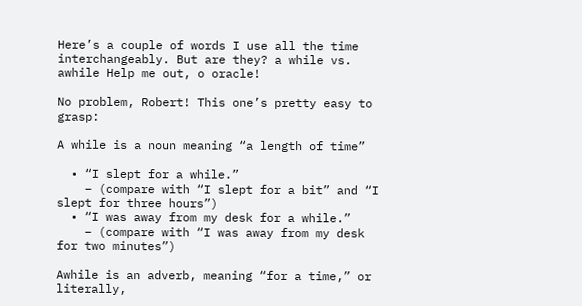Here’s a couple of words I use all the time interchangeably. But are they? a while vs. awhile Help me out, o oracle!

No problem, Robert! This one’s pretty easy to grasp:

A while is a noun meaning “a length of time”

  • “I slept for a while.”
    – (compare with “I slept for a bit” and “I slept for three hours”)
  • “I was away from my desk for a while.”
    – (compare with “I was away from my desk for two minutes”)

Awhile is an adverb, meaning “for a time,” or literally,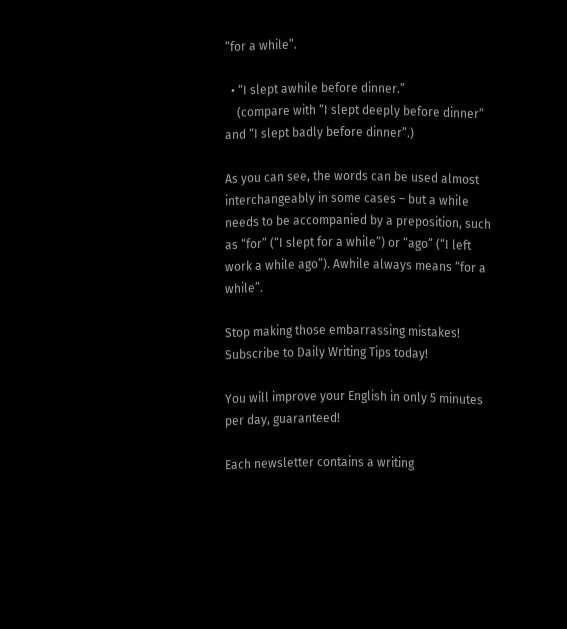“for a while”.

  • “I slept awhile before dinner.”
    (compare with “I slept deeply before dinner” and “I slept badly before dinner”.)

As you can see, the words can be used almost interchangeably in some cases – but a while needs to be accompanied by a preposition, such as “for” (“I slept for a while”) or “ago” (“I left work a while ago”). Awhile always means “for a while”.

Stop making those embarrassing mistakes! Subscribe to Daily Writing Tips today!

You will improve your English in only 5 minutes per day, guaranteed!

Each newsletter contains a writing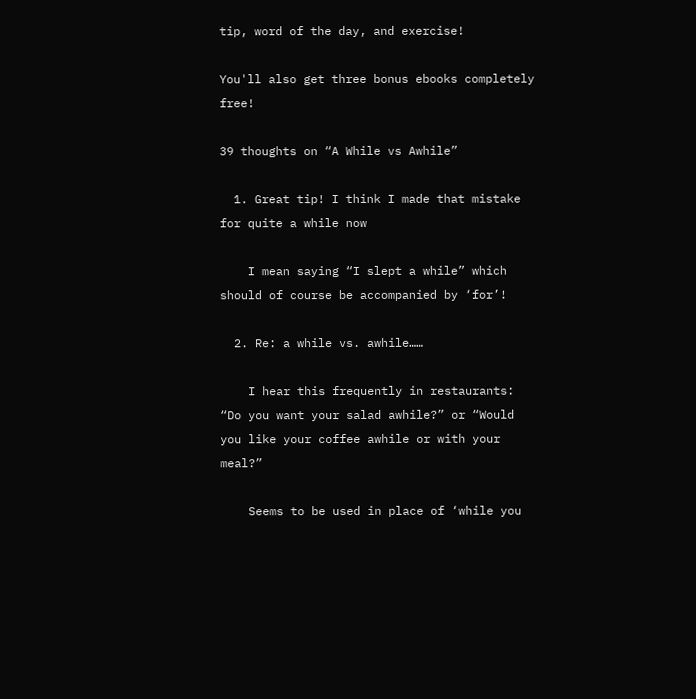tip, word of the day, and exercise!

You'll also get three bonus ebooks completely free!

39 thoughts on “A While vs Awhile”

  1. Great tip! I think I made that mistake for quite a while now

    I mean saying “I slept a while” which should of course be accompanied by ‘for’!

  2. Re: a while vs. awhile……

    I hear this frequently in restaurants: “Do you want your salad awhile?” or “Would you like your coffee awhile or with your meal?”

    Seems to be used in place of ‘while you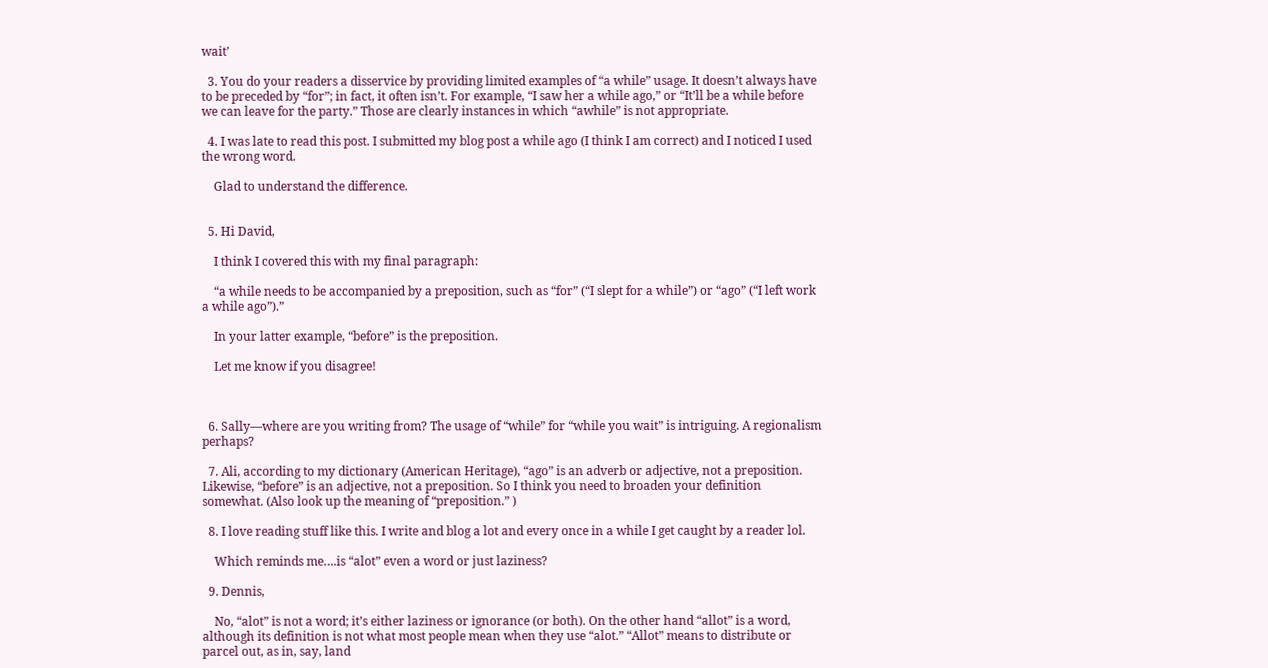wait’

  3. You do your readers a disservice by providing limited examples of “a while” usage. It doesn’t always have to be preceded by “for”; in fact, it often isn’t. For example, “I saw her a while ago,” or “It’ll be a while before we can leave for the party.” Those are clearly instances in which “awhile” is not appropriate.

  4. I was late to read this post. I submitted my blog post a while ago (I think I am correct) and I noticed I used the wrong word.

    Glad to understand the difference.


  5. Hi David,

    I think I covered this with my final paragraph:

    “a while needs to be accompanied by a preposition, such as “for” (“I slept for a while”) or “ago” (“I left work a while ago”).”

    In your latter example, “before” is the preposition.

    Let me know if you disagree!



  6. Sally—where are you writing from? The usage of “while” for “while you wait” is intriguing. A regionalism perhaps?

  7. Ali, according to my dictionary (American Heritage), “ago” is an adverb or adjective, not a preposition. Likewise, “before” is an adjective, not a preposition. So I think you need to broaden your definition somewhat. (Also look up the meaning of “preposition.” )

  8. I love reading stuff like this. I write and blog a lot and every once in a while I get caught by a reader lol.

    Which reminds me….is “alot” even a word or just laziness?

  9. Dennis,

    No, “alot” is not a word; it’s either laziness or ignorance (or both). On the other hand “allot” is a word, although its definition is not what most people mean when they use “alot.” “Allot” means to distribute or parcel out, as in, say, land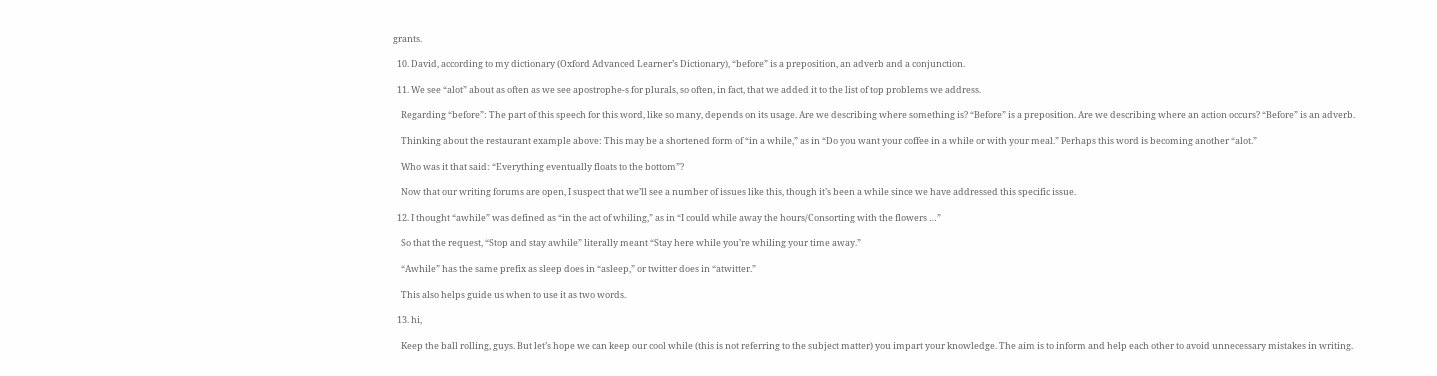grants.

  10. David, according to my dictionary (Oxford Advanced Learner’s Dictionary), “before” is a preposition, an adverb and a conjunction.

  11. We see “alot” about as often as we see apostrophe-s for plurals, so often, in fact, that we added it to the list of top problems we address.

    Regarding “before”: The part of this speech for this word, like so many, depends on its usage. Are we describing where something is? “Before” is a preposition. Are we describing where an action occurs? “Before” is an adverb.

    Thinking about the restaurant example above: This may be a shortened form of “in a while,” as in “Do you want your coffee in a while or with your meal.” Perhaps this word is becoming another “alot.”

    Who was it that said: “Everything eventually floats to the bottom”?

    Now that our writing forums are open, I suspect that we’ll see a number of issues like this, though it’s been a while since we have addressed this specific issue.

  12. I thought “awhile” was defined as “in the act of whiling,” as in “I could while away the hours/Consorting with the flowers …”

    So that the request, “Stop and stay awhile” literally meant “Stay here while you’re whiling your time away.”

    “Awhile” has the same prefix as sleep does in “asleep,” or twitter does in “atwitter.”

    This also helps guide us when to use it as two words.

  13. hi,

    Keep the ball rolling, guys. But let’s hope we can keep our cool while (this is not referring to the subject matter) you impart your knowledge. The aim is to inform and help each other to avoid unnecessary mistakes in writing.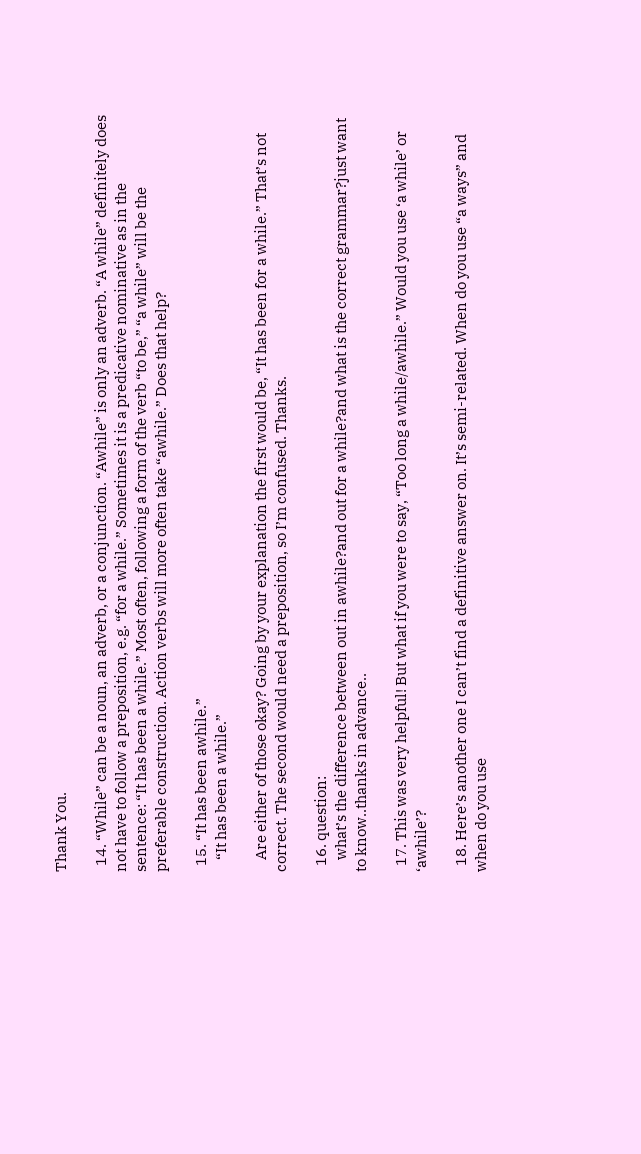Thank You.

  14. “While” can be a noun, an adverb, or a conjunction. “Awhile” is only an adverb. “A while” definitely does not have to follow a preposition, e.g. “for a while.” Sometimes it is a predicative nominative as in the sentence: “It has been a while.” Most often, following a form of the verb “to be,” “a while” will be the preferable construction. Action verbs will more often take “awhile.” Does that help?

  15. “It has been awhile.”
    “It has been a while.”

    Are either of those okay? Going by your explanation the first would be, “It has been for a while.” That’s not correct. The second would need a preposition, so I’m confused. Thanks.

  16. question:
    what’s the difference between out in awhile?and out for a while?and what is the correct grammar?just want to know..thanks in advance..

  17. This was very helpful! But what if you were to say, “Too long a while/awhile.” Would you use ‘a while’ or ‘awhile’?

  18. Here’s another one I can’t find a definitive answer on. It’s semi-related. When do you use “a ways” and when do you use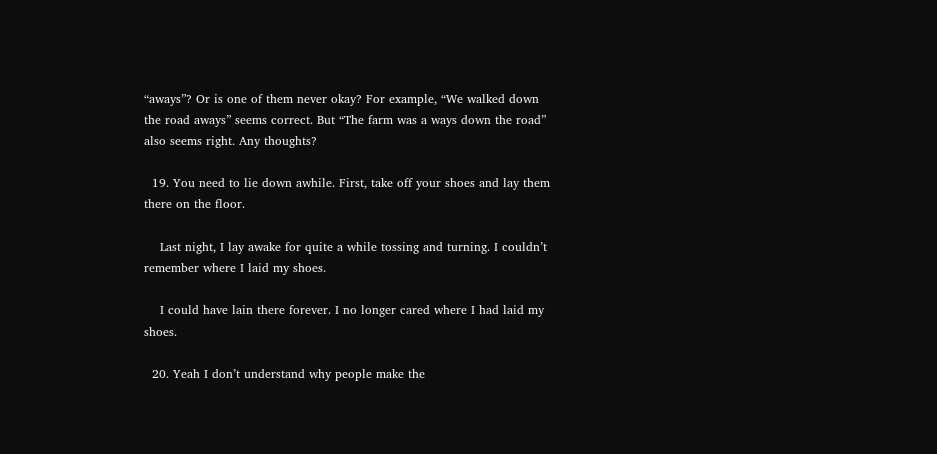“aways”? Or is one of them never okay? For example, “We walked down the road aways” seems correct. But “The farm was a ways down the road” also seems right. Any thoughts?

  19. You need to lie down awhile. First, take off your shoes and lay them there on the floor.

    Last night, I lay awake for quite a while tossing and turning. I couldn’t remember where I laid my shoes.

    I could have lain there forever. I no longer cared where I had laid my shoes.

  20. Yeah I don’t understand why people make the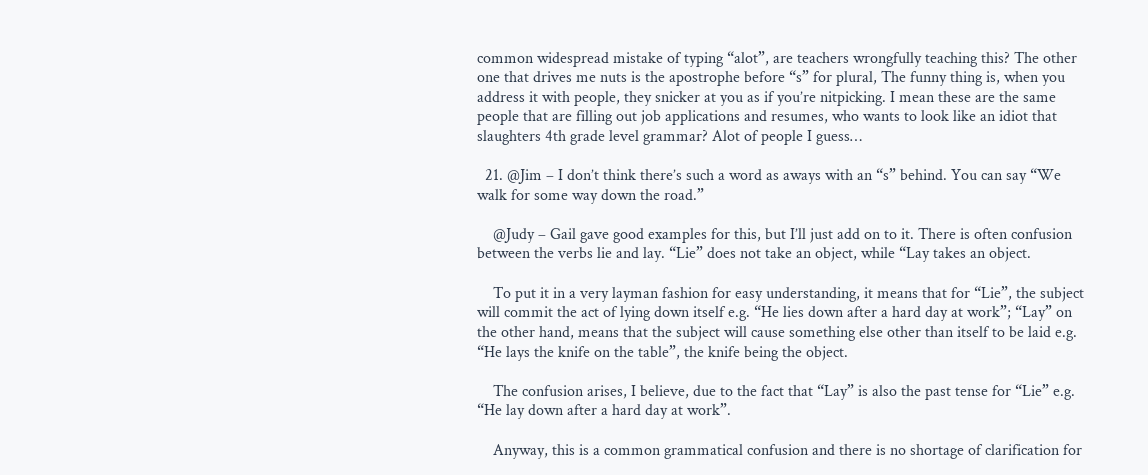common widespread mistake of typing “alot”, are teachers wrongfully teaching this? The other one that drives me nuts is the apostrophe before “s” for plural, The funny thing is, when you address it with people, they snicker at you as if you’re nitpicking. I mean these are the same people that are filling out job applications and resumes, who wants to look like an idiot that slaughters 4th grade level grammar? Alot of people I guess…

  21. @Jim – I don’t think there’s such a word as aways with an “s” behind. You can say “We walk for some way down the road.”

    @Judy – Gail gave good examples for this, but I’ll just add on to it. There is often confusion between the verbs lie and lay. “Lie” does not take an object, while “Lay takes an object.

    To put it in a very layman fashion for easy understanding, it means that for “Lie”, the subject will commit the act of lying down itself e.g. “He lies down after a hard day at work”; “Lay” on the other hand, means that the subject will cause something else other than itself to be laid e.g. “He lays the knife on the table”, the knife being the object.

    The confusion arises, I believe, due to the fact that “Lay” is also the past tense for “Lie” e.g. “He lay down after a hard day at work”.

    Anyway, this is a common grammatical confusion and there is no shortage of clarification for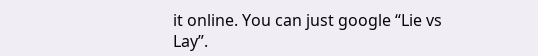it online. You can just google “Lie vs Lay”.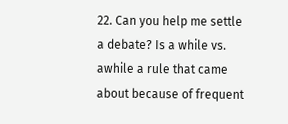22. Can you help me settle a debate? Is a while vs. awhile a rule that came about because of frequent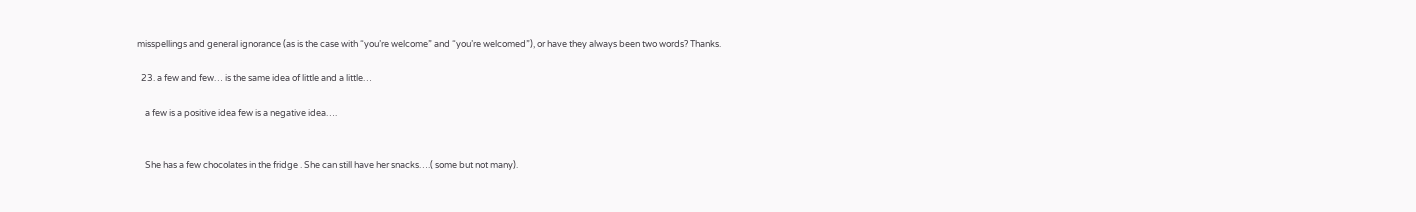misspellings and general ignorance (as is the case with “you’re welcome” and “you’re welcomed”), or have they always been two words? Thanks.

  23. a few and few… is the same idea of little and a little…

    a few is a positive idea few is a negative idea….


    She has a few chocolates in the fridge . She can still have her snacks….( some but not many).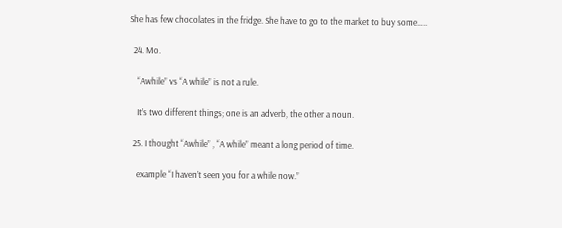She has few chocolates in the fridge. She have to go to the market to buy some…..

  24. Mo.

    “Awhile” vs “A while” is not a rule.

    It’s two different things; one is an adverb, the other a noun.

  25. I thought “Awhile” , “A while” meant a long period of time.

    example “I haven’t seen you for a while now.”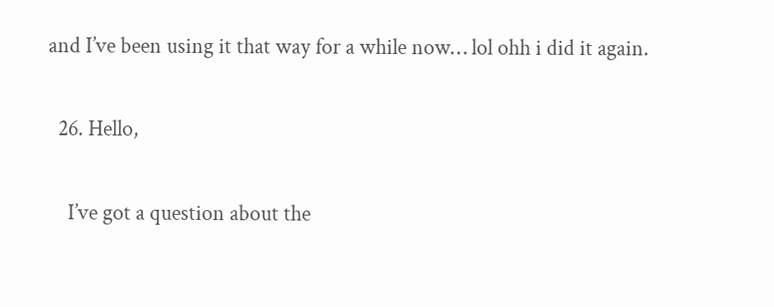and I’ve been using it that way for a while now… lol ohh i did it again.

  26. Hello,

    I’ve got a question about the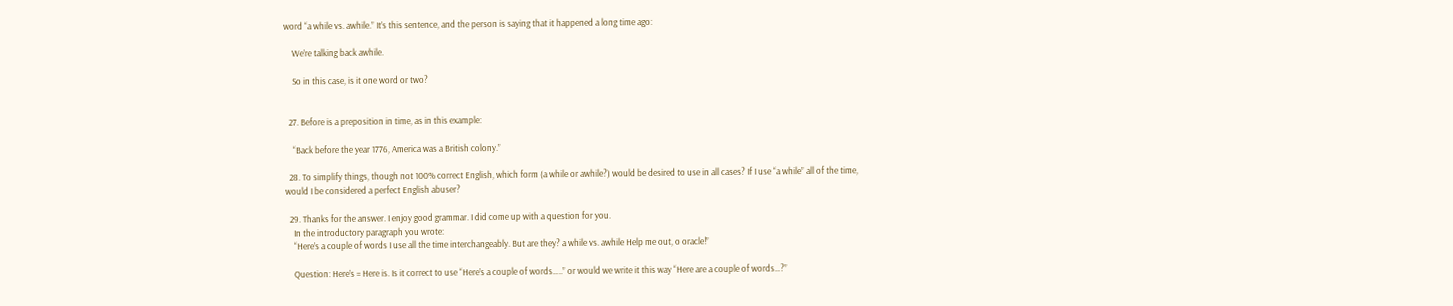word “a while vs. awhile.” It’s this sentence, and the person is saying that it happened a long time ago:

    We’re talking back awhile.

    So in this case, is it one word or two?


  27. Before is a preposition in time, as in this example:

    “Back before the year 1776, America was a British colony.”

  28. To simplify things, though not 100% correct English, which form (a while or awhile?) would be desired to use in all cases? If I use “a while” all of the time, would I be considered a perfect English abuser?

  29. Thanks for the answer. I enjoy good grammar. I did come up with a question for you.
    In the introductory paragraph you wrote:
    “Here’s a couple of words I use all the time interchangeably. But are they? a while vs. awhile Help me out, o oracle!”

    Question: Here’s = Here is. Is it correct to use “Here’s a couple of words…..” or would we write it this way “Here are a couple of words…?”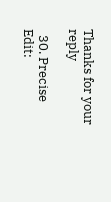Thanks for your reply

  30. Precise Edit: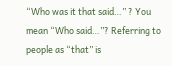“Who was it that said…” ? You mean “Who said…”? Referring to people as “that” is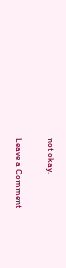not okay.

Leave a Comment